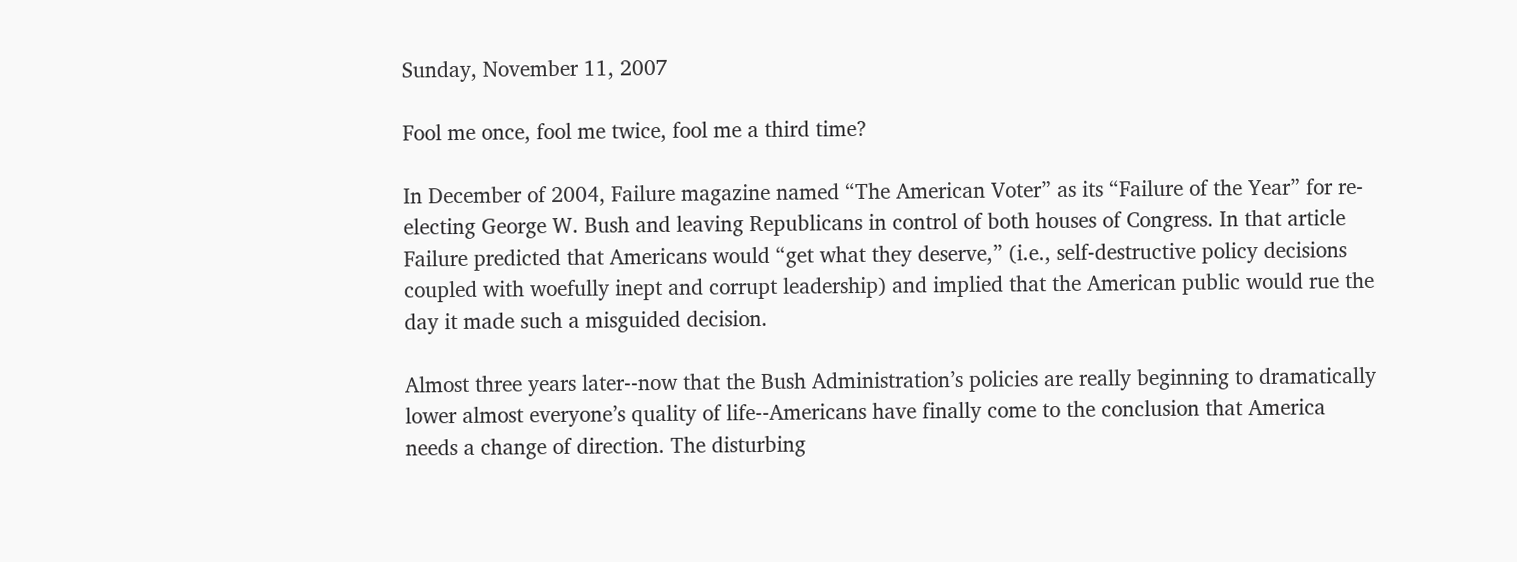Sunday, November 11, 2007

Fool me once, fool me twice, fool me a third time?

In December of 2004, Failure magazine named “The American Voter” as its “Failure of the Year” for re-electing George W. Bush and leaving Republicans in control of both houses of Congress. In that article Failure predicted that Americans would “get what they deserve,” (i.e., self-destructive policy decisions coupled with woefully inept and corrupt leadership) and implied that the American public would rue the day it made such a misguided decision.

Almost three years later--now that the Bush Administration’s policies are really beginning to dramatically lower almost everyone’s quality of life--Americans have finally come to the conclusion that America needs a change of direction. The disturbing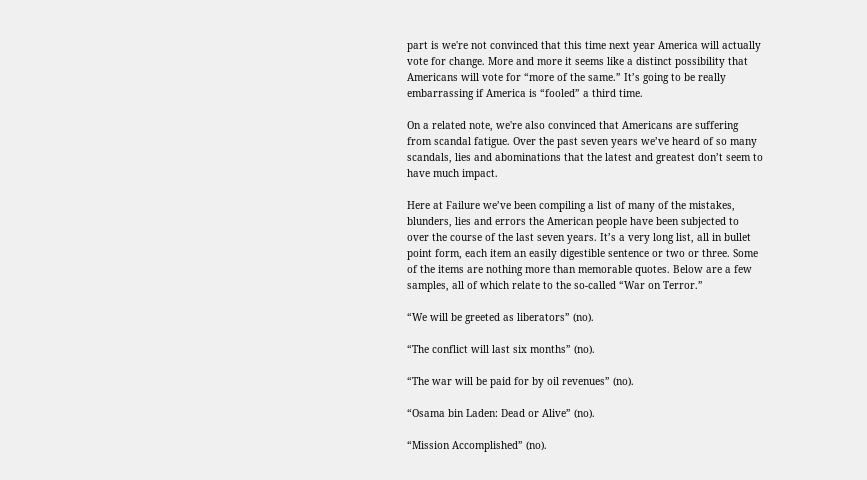part is we're not convinced that this time next year America will actually vote for change. More and more it seems like a distinct possibility that Americans will vote for “more of the same.” It’s going to be really embarrassing if America is “fooled” a third time.

On a related note, we're also convinced that Americans are suffering from scandal fatigue. Over the past seven years we’ve heard of so many scandals, lies and abominations that the latest and greatest don’t seem to have much impact.

Here at Failure we’ve been compiling a list of many of the mistakes, blunders, lies and errors the American people have been subjected to over the course of the last seven years. It’s a very long list, all in bullet point form, each item an easily digestible sentence or two or three. Some of the items are nothing more than memorable quotes. Below are a few samples, all of which relate to the so-called “War on Terror.”

“We will be greeted as liberators” (no).

“The conflict will last six months” (no).

“The war will be paid for by oil revenues” (no).

“Osama bin Laden: Dead or Alive” (no).

“Mission Accomplished” (no).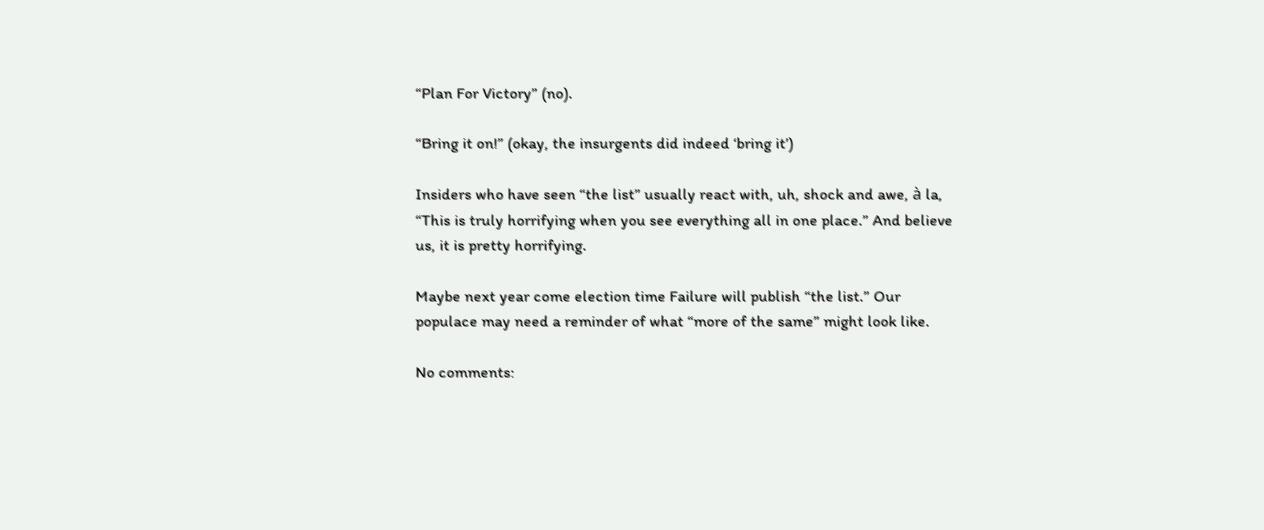“Plan For Victory” (no).

“Bring it on!” (okay, the insurgents did indeed ‘bring it’)

Insiders who have seen “the list” usually react with, uh, shock and awe, à la, “This is truly horrifying when you see everything all in one place.” And believe us, it is pretty horrifying.

Maybe next year come election time Failure will publish “the list.” Our populace may need a reminder of what “more of the same” might look like.

No comments: